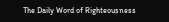The Daily Word of Righteousness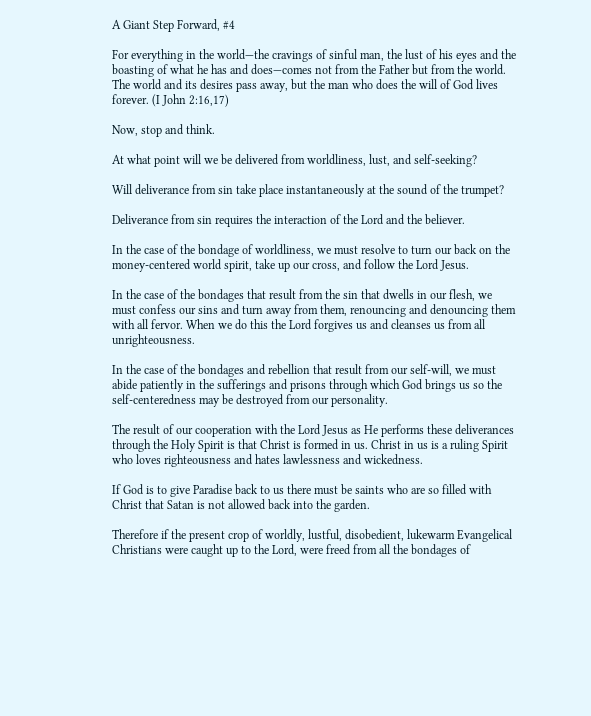A Giant Step Forward, #4

For everything in the world—the cravings of sinful man, the lust of his eyes and the boasting of what he has and does—comes not from the Father but from the world. The world and its desires pass away, but the man who does the will of God lives forever. (I John 2:16,17)

Now, stop and think.

At what point will we be delivered from worldliness, lust, and self-seeking?

Will deliverance from sin take place instantaneously at the sound of the trumpet?

Deliverance from sin requires the interaction of the Lord and the believer.

In the case of the bondage of worldliness, we must resolve to turn our back on the money-centered world spirit, take up our cross, and follow the Lord Jesus.

In the case of the bondages that result from the sin that dwells in our flesh, we must confess our sins and turn away from them, renouncing and denouncing them with all fervor. When we do this the Lord forgives us and cleanses us from all unrighteousness.

In the case of the bondages and rebellion that result from our self-will, we must abide patiently in the sufferings and prisons through which God brings us so the self-centeredness may be destroyed from our personality.

The result of our cooperation with the Lord Jesus as He performs these deliverances through the Holy Spirit is that Christ is formed in us. Christ in us is a ruling Spirit who loves righteousness and hates lawlessness and wickedness.

If God is to give Paradise back to us there must be saints who are so filled with Christ that Satan is not allowed back into the garden.

Therefore if the present crop of worldly, lustful, disobedient, lukewarm Evangelical Christians were caught up to the Lord, were freed from all the bondages of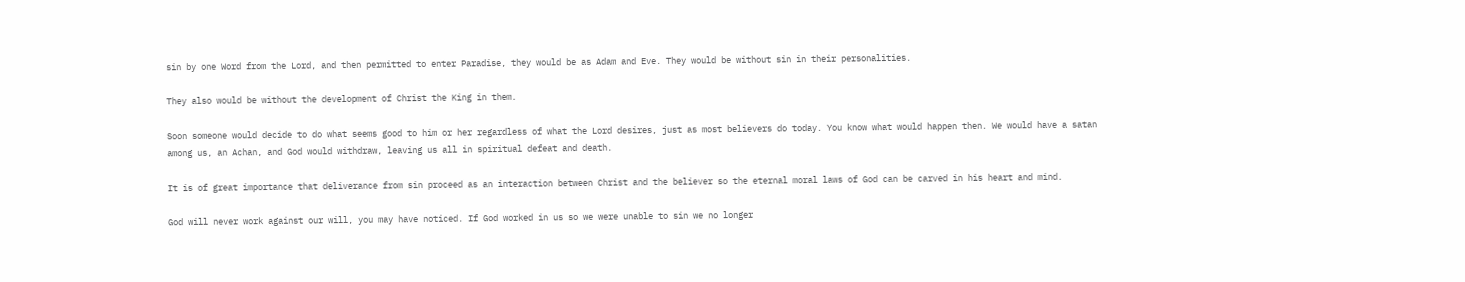sin by one Word from the Lord, and then permitted to enter Paradise, they would be as Adam and Eve. They would be without sin in their personalities.

They also would be without the development of Christ the King in them.

Soon someone would decide to do what seems good to him or her regardless of what the Lord desires, just as most believers do today. You know what would happen then. We would have a satan among us, an Achan, and God would withdraw, leaving us all in spiritual defeat and death.

It is of great importance that deliverance from sin proceed as an interaction between Christ and the believer so the eternal moral laws of God can be carved in his heart and mind.

God will never work against our will, you may have noticed. If God worked in us so we were unable to sin we no longer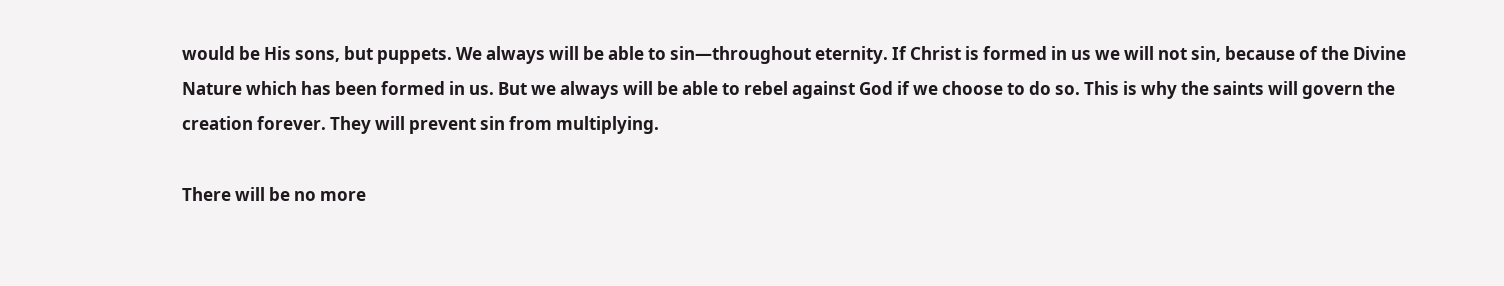would be His sons, but puppets. We always will be able to sin—throughout eternity. If Christ is formed in us we will not sin, because of the Divine Nature which has been formed in us. But we always will be able to rebel against God if we choose to do so. This is why the saints will govern the creation forever. They will prevent sin from multiplying.

There will be no more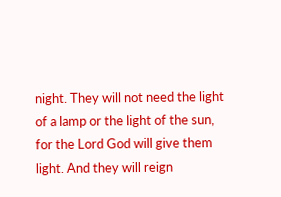night. They will not need the light of a lamp or the light of the sun, for the Lord God will give them light. And they will reign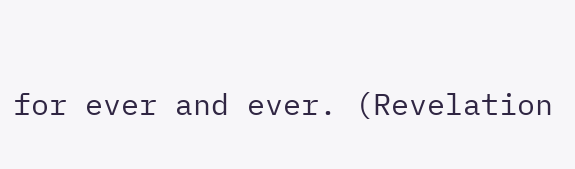for ever and ever. (Revelation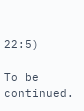22:5)

To be continued.